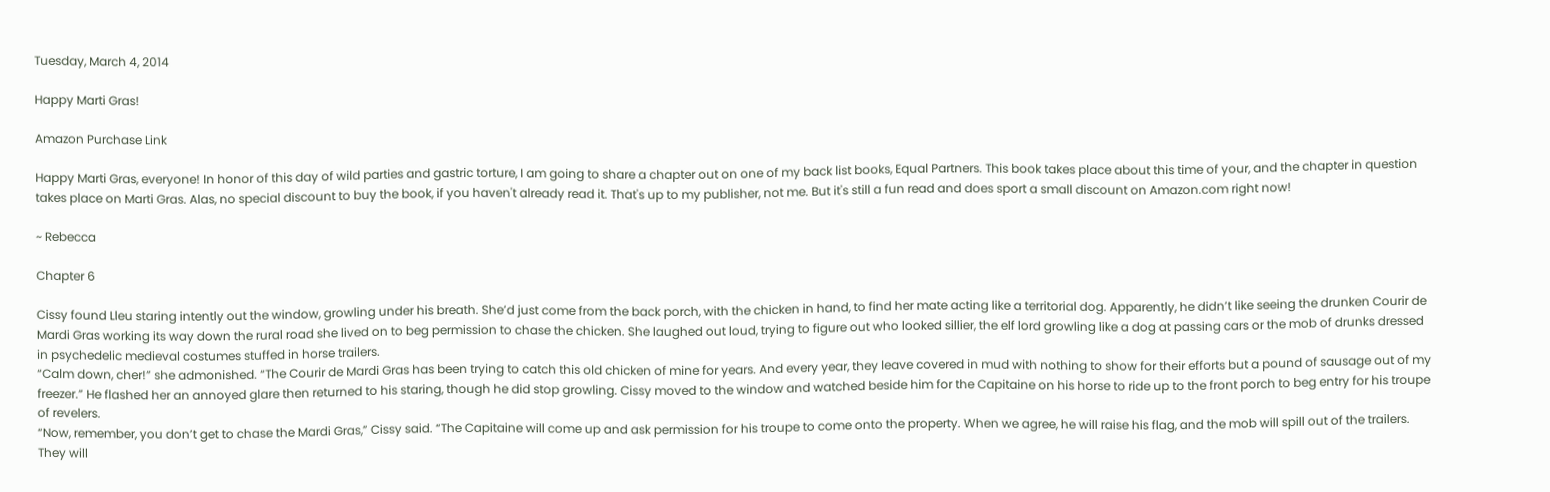Tuesday, March 4, 2014

Happy Marti Gras!

Amazon Purchase Link

Happy Marti Gras, everyone! In honor of this day of wild parties and gastric torture, I am going to share a chapter out on one of my back list books, Equal Partners. This book takes place about this time of your, and the chapter in question takes place on Marti Gras. Alas, no special discount to buy the book, if you haven't already read it. That's up to my publisher, not me. But it's still a fun read and does sport a small discount on Amazon.com right now!

~ Rebecca

Chapter 6

Cissy found Lleu staring intently out the window, growling under his breath. She’d just come from the back porch, with the chicken in hand, to find her mate acting like a territorial dog. Apparently, he didn’t like seeing the drunken Courir de Mardi Gras working its way down the rural road she lived on to beg permission to chase the chicken. She laughed out loud, trying to figure out who looked sillier, the elf lord growling like a dog at passing cars or the mob of drunks dressed in psychedelic medieval costumes stuffed in horse trailers.
“Calm down, cher!” she admonished. “The Courir de Mardi Gras has been trying to catch this old chicken of mine for years. And every year, they leave covered in mud with nothing to show for their efforts but a pound of sausage out of my freezer.” He flashed her an annoyed glare then returned to his staring, though he did stop growling. Cissy moved to the window and watched beside him for the Capitaine on his horse to ride up to the front porch to beg entry for his troupe of revelers.
“Now, remember, you don’t get to chase the Mardi Gras,” Cissy said. “The Capitaine will come up and ask permission for his troupe to come onto the property. When we agree, he will raise his flag, and the mob will spill out of the trailers. They will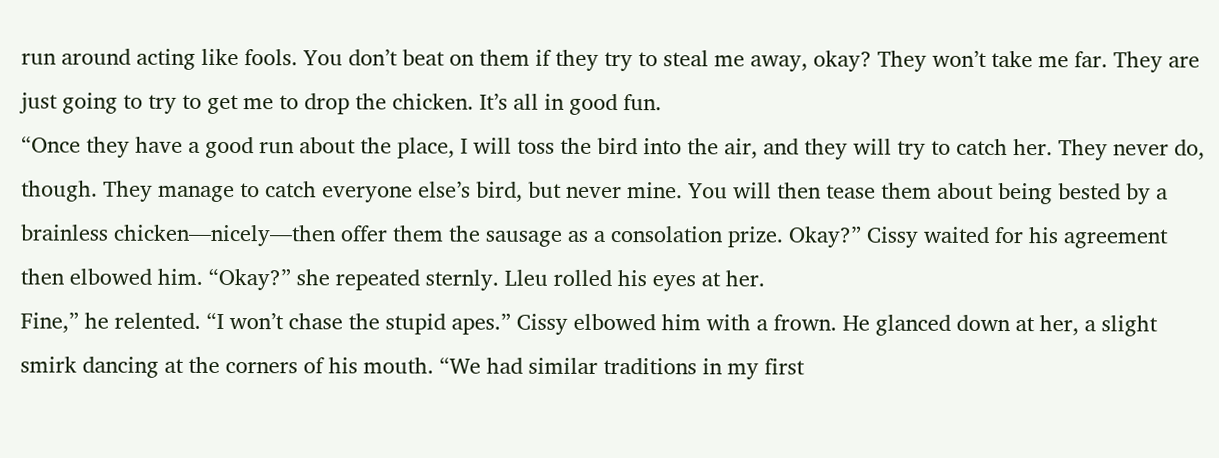run around acting like fools. You don’t beat on them if they try to steal me away, okay? They won’t take me far. They are just going to try to get me to drop the chicken. It’s all in good fun.
“Once they have a good run about the place, I will toss the bird into the air, and they will try to catch her. They never do, though. They manage to catch everyone else’s bird, but never mine. You will then tease them about being bested by a brainless chicken—nicely—then offer them the sausage as a consolation prize. Okay?” Cissy waited for his agreement then elbowed him. “Okay?” she repeated sternly. Lleu rolled his eyes at her.
Fine,” he relented. “I won’t chase the stupid apes.” Cissy elbowed him with a frown. He glanced down at her, a slight smirk dancing at the corners of his mouth. “We had similar traditions in my first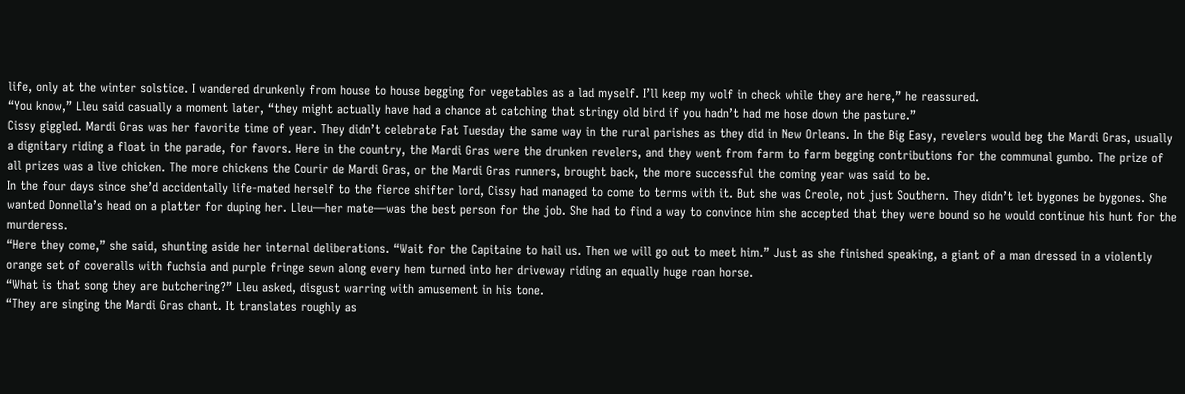life, only at the winter solstice. I wandered drunkenly from house to house begging for vegetables as a lad myself. I’ll keep my wolf in check while they are here,” he reassured.
“You know,” Lleu said casually a moment later, “they might actually have had a chance at catching that stringy old bird if you hadn’t had me hose down the pasture.”
Cissy giggled. Mardi Gras was her favorite time of year. They didn’t celebrate Fat Tuesday the same way in the rural parishes as they did in New Orleans. In the Big Easy, revelers would beg the Mardi Gras, usually a dignitary riding a float in the parade, for favors. Here in the country, the Mardi Gras were the drunken revelers, and they went from farm to farm begging contributions for the communal gumbo. The prize of all prizes was a live chicken. The more chickens the Courir de Mardi Gras, or the Mardi Gras runners, brought back, the more successful the coming year was said to be.
In the four days since she’d accidentally life-mated herself to the fierce shifter lord, Cissy had managed to come to terms with it. But she was Creole, not just Southern. They didn’t let bygones be bygones. She wanted Donnella’s head on a platter for duping her. Lleu—her mate—was the best person for the job. She had to find a way to convince him she accepted that they were bound so he would continue his hunt for the murderess.
“Here they come,” she said, shunting aside her internal deliberations. “Wait for the Capitaine to hail us. Then we will go out to meet him.” Just as she finished speaking, a giant of a man dressed in a violently orange set of coveralls with fuchsia and purple fringe sewn along every hem turned into her driveway riding an equally huge roan horse.
“What is that song they are butchering?” Lleu asked, disgust warring with amusement in his tone.
“They are singing the Mardi Gras chant. It translates roughly as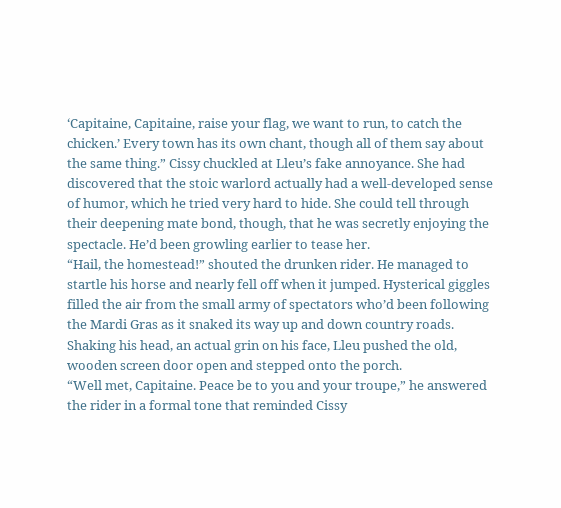‘Capitaine, Capitaine, raise your flag, we want to run, to catch the chicken.’ Every town has its own chant, though all of them say about the same thing.” Cissy chuckled at Lleu’s fake annoyance. She had discovered that the stoic warlord actually had a well-developed sense of humor, which he tried very hard to hide. She could tell through their deepening mate bond, though, that he was secretly enjoying the spectacle. He’d been growling earlier to tease her.
“Hail, the homestead!” shouted the drunken rider. He managed to startle his horse and nearly fell off when it jumped. Hysterical giggles filled the air from the small army of spectators who’d been following the Mardi Gras as it snaked its way up and down country roads. Shaking his head, an actual grin on his face, Lleu pushed the old, wooden screen door open and stepped onto the porch.
“Well met, Capitaine. Peace be to you and your troupe,” he answered the rider in a formal tone that reminded Cissy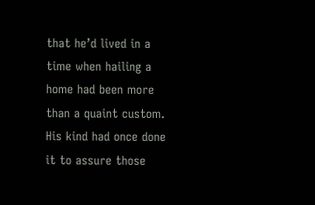that he’d lived in a time when hailing a home had been more than a quaint custom. His kind had once done it to assure those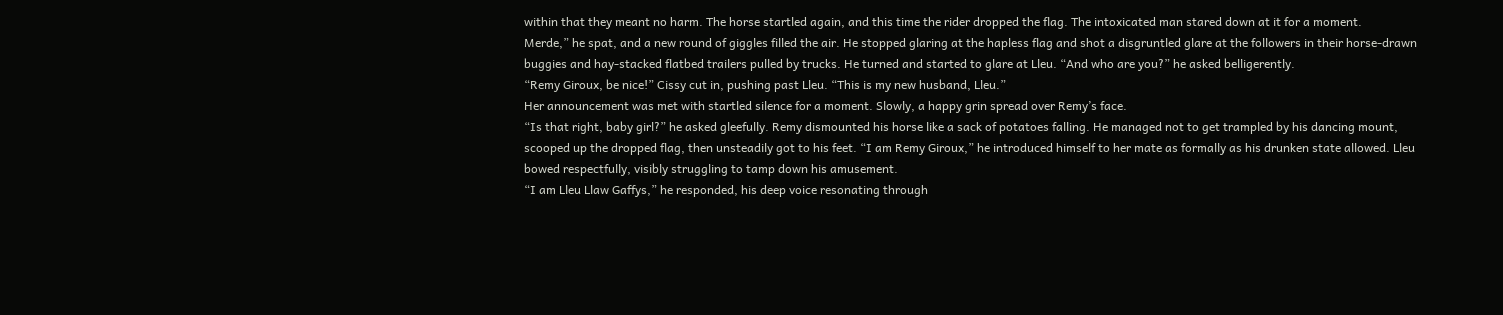within that they meant no harm. The horse startled again, and this time the rider dropped the flag. The intoxicated man stared down at it for a moment.
Merde,” he spat, and a new round of giggles filled the air. He stopped glaring at the hapless flag and shot a disgruntled glare at the followers in their horse-drawn buggies and hay-stacked flatbed trailers pulled by trucks. He turned and started to glare at Lleu. “And who are you?” he asked belligerently.
“Remy Giroux, be nice!” Cissy cut in, pushing past Lleu. “This is my new husband, Lleu.”
Her announcement was met with startled silence for a moment. Slowly, a happy grin spread over Remy’s face.
“Is that right, baby girl?” he asked gleefully. Remy dismounted his horse like a sack of potatoes falling. He managed not to get trampled by his dancing mount, scooped up the dropped flag, then unsteadily got to his feet. “I am Remy Giroux,” he introduced himself to her mate as formally as his drunken state allowed. Lleu bowed respectfully, visibly struggling to tamp down his amusement.
“I am Lleu Llaw Gaffys,” he responded, his deep voice resonating through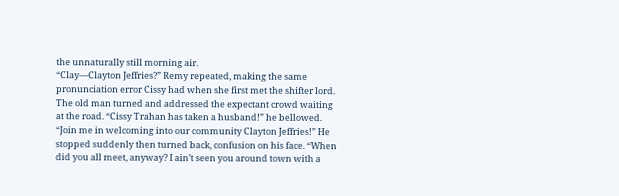the unnaturally still morning air.
“Clay—Clayton Jeffries?” Remy repeated, making the same pronunciation error Cissy had when she first met the shifter lord. The old man turned and addressed the expectant crowd waiting at the road. “Cissy Trahan has taken a husband!” he bellowed. “Join me in welcoming into our community Clayton Jeffries!” He stopped suddenly then turned back, confusion on his face. “When did you all meet, anyway? I ain’t seen you around town with a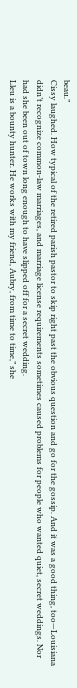beau.”
Cissy laughed. How typical of the retired parish pastor to skip right past the obvious question and go for the gossip. And it was a good thing, too—Louisiana didn’t recognize common-law marriages, and marriage license requirements sometimes caused problems for people who wanted quiet, secret weddings. Nor had she been out of town long enough to have slipped off for a secret wedding.
Lleu is a bounty hunter. He works with my friend, Aubry, from time to time,” she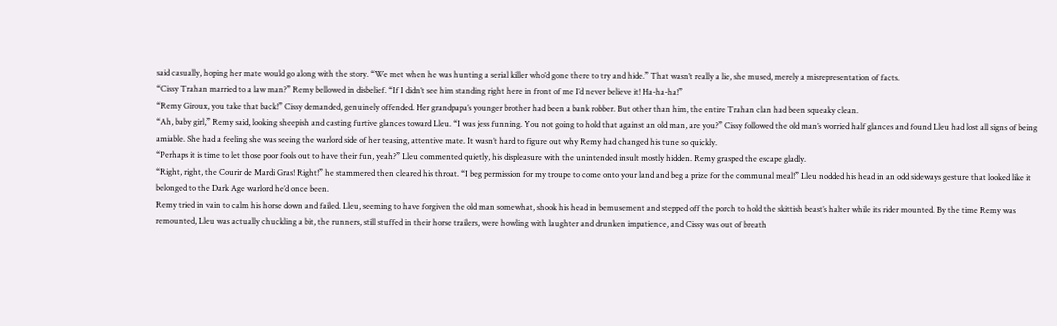said casually, hoping her mate would go along with the story. “We met when he was hunting a serial killer who’d gone there to try and hide.” That wasn’t really a lie, she mused, merely a misrepresentation of facts.
“Cissy Trahan married to a law man?” Remy bellowed in disbelief. “If I didn’t see him standing right here in front of me I’d never believe it! Ha-ha-ha!”
“Remy Giroux, you take that back!” Cissy demanded, genuinely offended. Her grandpapa’s younger brother had been a bank robber. But other than him, the entire Trahan clan had been squeaky clean.
“Ah, baby girl,” Remy said, looking sheepish and casting furtive glances toward Lleu. “I was jess funning. You not going to hold that against an old man, are you?” Cissy followed the old man’s worried half glances and found Lleu had lost all signs of being amiable. She had a feeling she was seeing the warlord side of her teasing, attentive mate. It wasn’t hard to figure out why Remy had changed his tune so quickly.
“Perhaps it is time to let those poor fools out to have their fun, yeah?” Lleu commented quietly, his displeasure with the unintended insult mostly hidden. Remy grasped the escape gladly.
“Right, right, the Courir de Mardi Gras! Right!” he stammered then cleared his throat. “I beg permission for my troupe to come onto your land and beg a prize for the communal meal!” Lleu nodded his head in an odd sideways gesture that looked like it belonged to the Dark Age warlord he’d once been.
Remy tried in vain to calm his horse down and failed. Lleu, seeming to have forgiven the old man somewhat, shook his head in bemusement and stepped off the porch to hold the skittish beast’s halter while its rider mounted. By the time Remy was remounted, Lleu was actually chuckling a bit, the runners, still stuffed in their horse trailers, were howling with laughter and drunken impatience, and Cissy was out of breath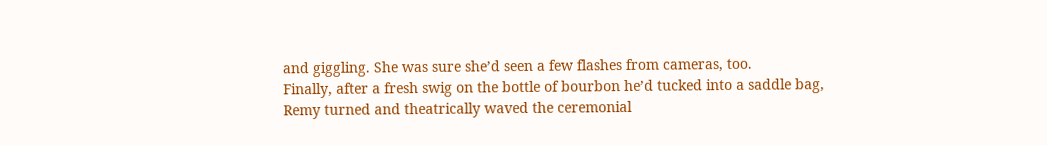and giggling. She was sure she’d seen a few flashes from cameras, too.
Finally, after a fresh swig on the bottle of bourbon he’d tucked into a saddle bag, Remy turned and theatrically waved the ceremonial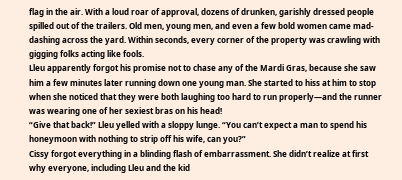flag in the air. With a loud roar of approval, dozens of drunken, garishly dressed people spilled out of the trailers. Old men, young men, and even a few bold women came mad-dashing across the yard. Within seconds, every corner of the property was crawling with gigging folks acting like fools.
Lleu apparently forgot his promise not to chase any of the Mardi Gras, because she saw him a few minutes later running down one young man. She started to hiss at him to stop when she noticed that they were both laughing too hard to run properly—and the runner was wearing one of her sexiest bras on his head!
“Give that back!” Lleu yelled with a sloppy lunge. “You can’t expect a man to spend his honeymoon with nothing to strip off his wife, can you?”
Cissy forgot everything in a blinding flash of embarrassment. She didn’t realize at first why everyone, including Lleu and the kid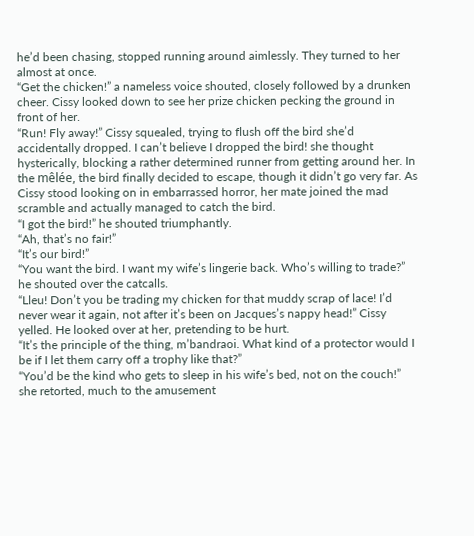he’d been chasing, stopped running around aimlessly. They turned to her almost at once.
“Get the chicken!” a nameless voice shouted, closely followed by a drunken cheer. Cissy looked down to see her prize chicken pecking the ground in front of her.
“Run! Fly away!” Cissy squealed, trying to flush off the bird she’d accidentally dropped. I can’t believe I dropped the bird! she thought hysterically, blocking a rather determined runner from getting around her. In the mêlée, the bird finally decided to escape, though it didn’t go very far. As Cissy stood looking on in embarrassed horror, her mate joined the mad scramble and actually managed to catch the bird.
“I got the bird!” he shouted triumphantly.
“Ah, that’s no fair!”
“It’s our bird!”
“You want the bird. I want my wife’s lingerie back. Who’s willing to trade?” he shouted over the catcalls.
“Lleu! Don’t you be trading my chicken for that muddy scrap of lace! I’d never wear it again, not after it’s been on Jacques’s nappy head!” Cissy yelled. He looked over at her, pretending to be hurt.
“It’s the principle of the thing, m’bandraoi. What kind of a protector would I be if I let them carry off a trophy like that?”
“You’d be the kind who gets to sleep in his wife’s bed, not on the couch!” she retorted, much to the amusement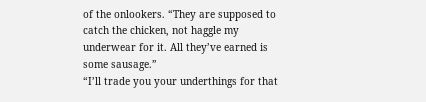of the onlookers. “They are supposed to catch the chicken, not haggle my underwear for it. All they’ve earned is some sausage.”
“I’ll trade you your underthings for that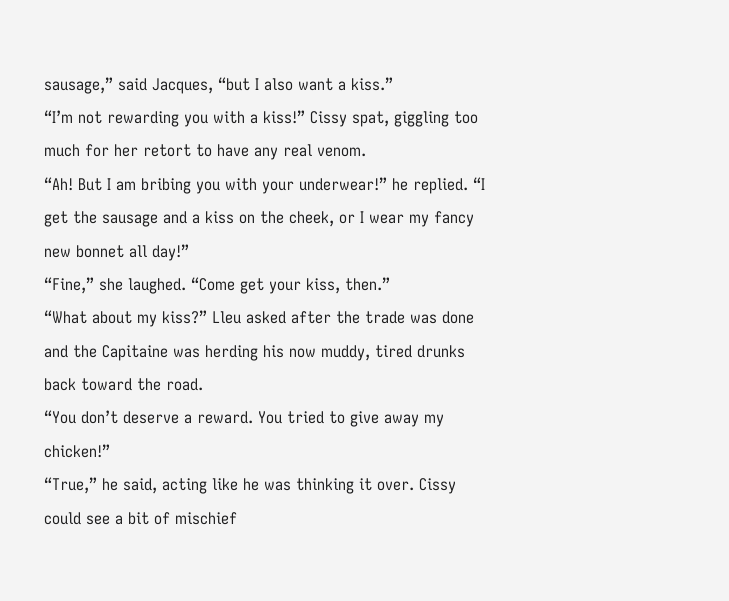sausage,” said Jacques, “but I also want a kiss.”
“I’m not rewarding you with a kiss!” Cissy spat, giggling too much for her retort to have any real venom.
“Ah! But I am bribing you with your underwear!” he replied. “I get the sausage and a kiss on the cheek, or I wear my fancy new bonnet all day!”
“Fine,” she laughed. “Come get your kiss, then.”
“What about my kiss?” Lleu asked after the trade was done and the Capitaine was herding his now muddy, tired drunks back toward the road.
“You don’t deserve a reward. You tried to give away my chicken!”
“True,” he said, acting like he was thinking it over. Cissy could see a bit of mischief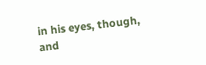in his eyes, though, and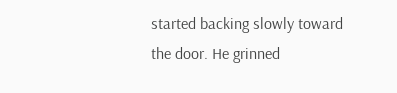started backing slowly toward the door. He grinned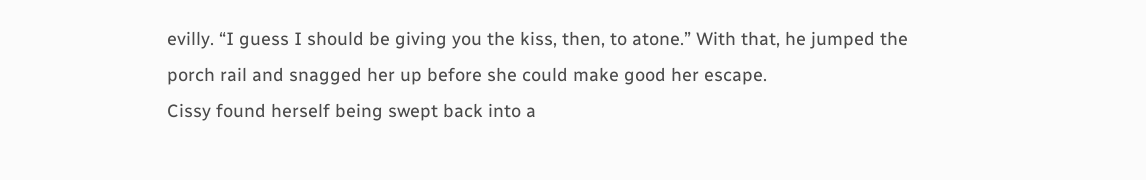evilly. “I guess I should be giving you the kiss, then, to atone.” With that, he jumped the porch rail and snagged her up before she could make good her escape.
Cissy found herself being swept back into a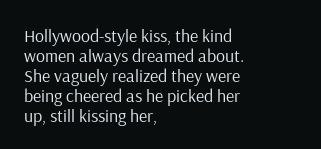Hollywood-style kiss, the kind women always dreamed about. She vaguely realized they were being cheered as he picked her up, still kissing her,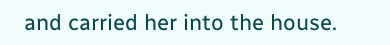and carried her into the house.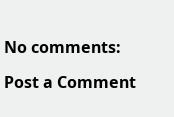No comments:

Post a Comment